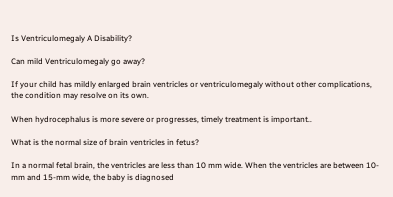Is Ventriculomegaly A Disability?

Can mild Ventriculomegaly go away?

If your child has mildly enlarged brain ventricles or ventriculomegaly without other complications, the condition may resolve on its own.

When hydrocephalus is more severe or progresses, timely treatment is important..

What is the normal size of brain ventricles in fetus?

In a normal fetal brain, the ventricles are less than 10 mm wide. When the ventricles are between 10-mm and 15-mm wide, the baby is diagnosed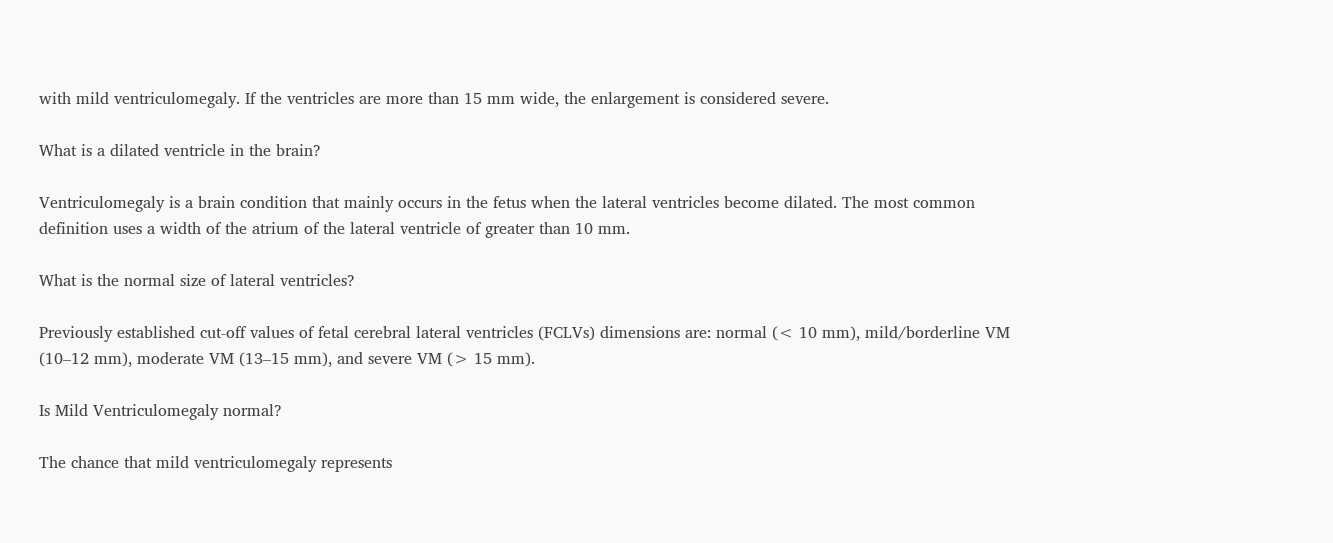with mild ventriculomegaly. If the ventricles are more than 15 mm wide, the enlargement is considered severe.

What is a dilated ventricle in the brain?

Ventriculomegaly is a brain condition that mainly occurs in the fetus when the lateral ventricles become dilated. The most common definition uses a width of the atrium of the lateral ventricle of greater than 10 mm.

What is the normal size of lateral ventricles?

Previously established cut-off values of fetal cerebral lateral ventricles (FCLVs) dimensions are: normal (< 10 mm), mild/borderline VM (10–12 mm), moderate VM (13–15 mm), and severe VM (> 15 mm).

Is Mild Ventriculomegaly normal?

The chance that mild ventriculomegaly represents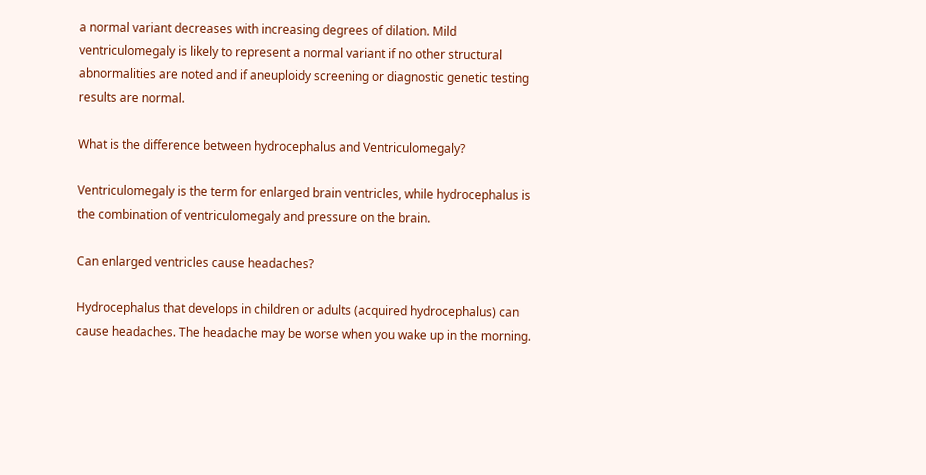a normal variant decreases with increasing degrees of dilation. Mild ventriculomegaly is likely to represent a normal variant if no other structural abnormalities are noted and if aneuploidy screening or diagnostic genetic testing results are normal.

What is the difference between hydrocephalus and Ventriculomegaly?

Ventriculomegaly is the term for enlarged brain ventricles, while hydrocephalus is the combination of ventriculomegaly and pressure on the brain.

Can enlarged ventricles cause headaches?

Hydrocephalus that develops in children or adults (acquired hydrocephalus) can cause headaches. The headache may be worse when you wake up in the morning.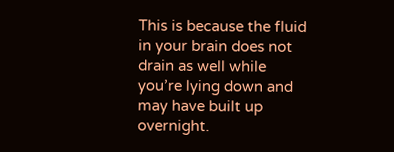This is because the fluid in your brain does not drain as well while you’re lying down and may have built up overnight.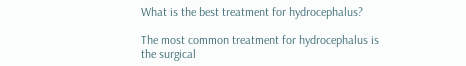What is the best treatment for hydrocephalus?

The most common treatment for hydrocephalus is the surgical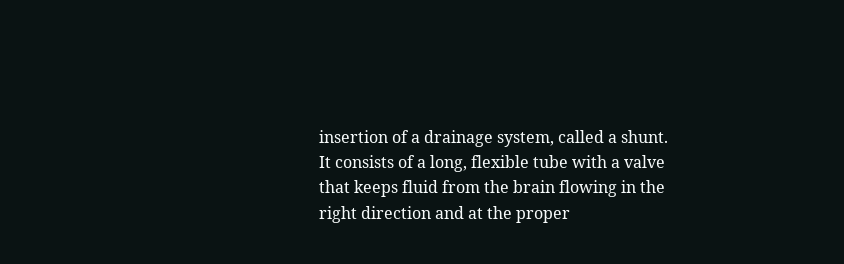insertion of a drainage system, called a shunt. It consists of a long, flexible tube with a valve that keeps fluid from the brain flowing in the right direction and at the proper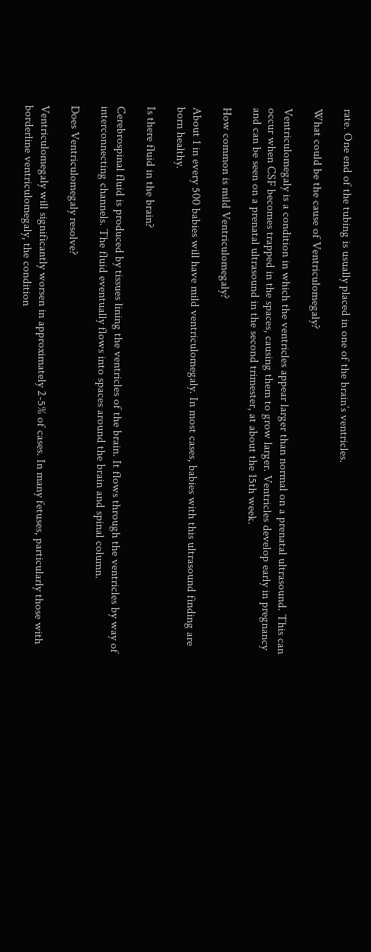rate. One end of the tubing is usually placed in one of the brain’s ventricles.

What could be the cause of Ventriculomegaly?

Ventriculomegaly is a condition in which the ventricles appear larger than normal on a prenatal ultrasound. This can occur when CSF becomes trapped in the spaces, causing them to grow larger. Ventricles develop early in pregnancy and can be seen on a prenatal ultrasound in the second trimester, at about the 15th week.

How common is mild Ventriculomegaly?

About 1 in every 500 babies will have mild ventriculomegaly. In most cases, babies with this ultrasound finding are born healthy.

Is there fluid in the brain?

Cerebrospinal fluid is produced by tissues lining the ventricles of the brain. It flows through the ventricles by way of interconnecting channels. The fluid eventually flows into spaces around the brain and spinal column.

Does Ventriculomegaly resolve?

Ventriculomegaly will significantly worsen in approximately 2-5% of cases. In many fetuses, particularly those with borderline ventriculomegaly, the condition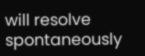will resolve spontaneously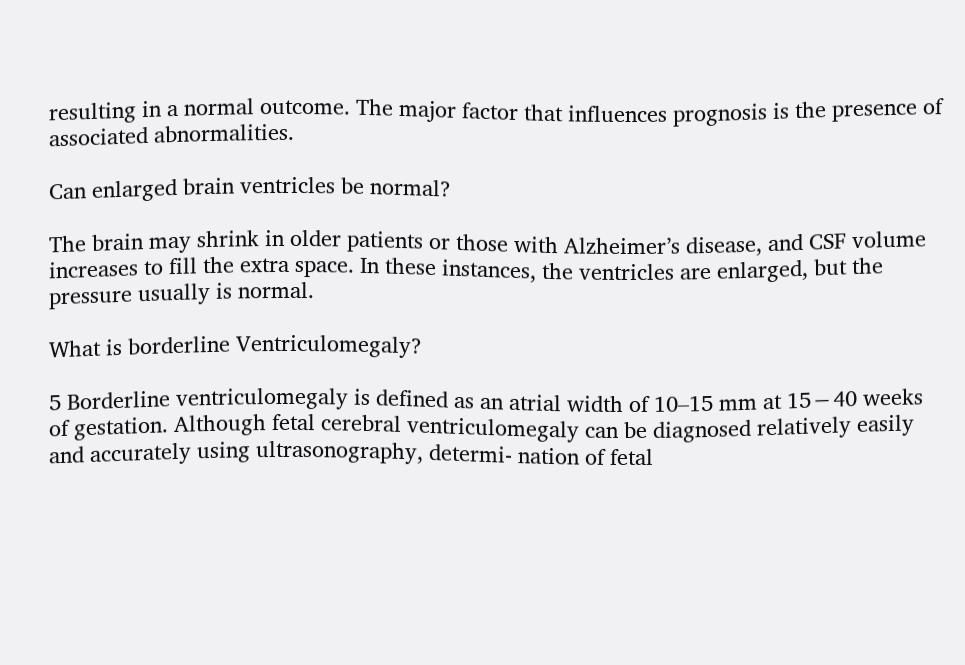resulting in a normal outcome. The major factor that influences prognosis is the presence of associated abnormalities.

Can enlarged brain ventricles be normal?

The brain may shrink in older patients or those with Alzheimer’s disease, and CSF volume increases to fill the extra space. In these instances, the ventricles are enlarged, but the pressure usually is normal.

What is borderline Ventriculomegaly?

5 Borderline ventriculomegaly is defined as an atrial width of 10–15 mm at 15−40 weeks of gestation. Although fetal cerebral ventriculomegaly can be diagnosed relatively easily and accurately using ultrasonography, determi- nation of fetal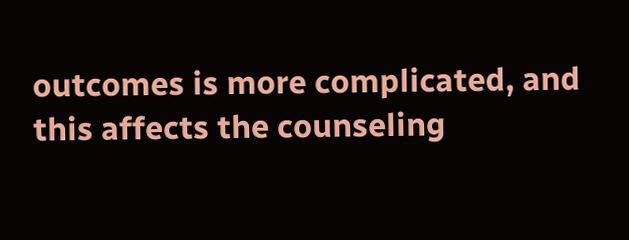outcomes is more complicated, and this affects the counseling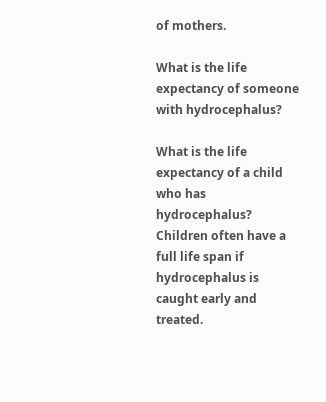of mothers.

What is the life expectancy of someone with hydrocephalus?

What is the life expectancy of a child who has hydrocephalus? Children often have a full life span if hydrocephalus is caught early and treated.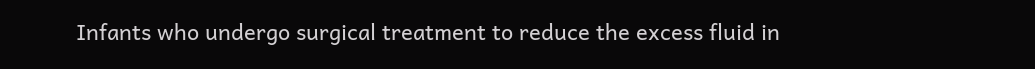Infants who undergo surgical treatment to reduce the excess fluid in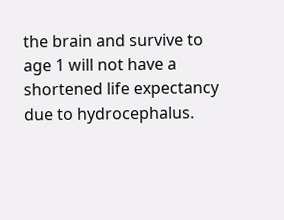the brain and survive to age 1 will not have a shortened life expectancy due to hydrocephalus.